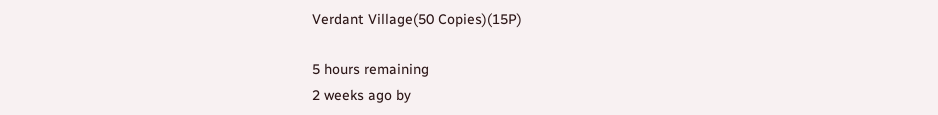Verdant Village(50 Copies)(15P)

5 hours remaining
2 weeks ago by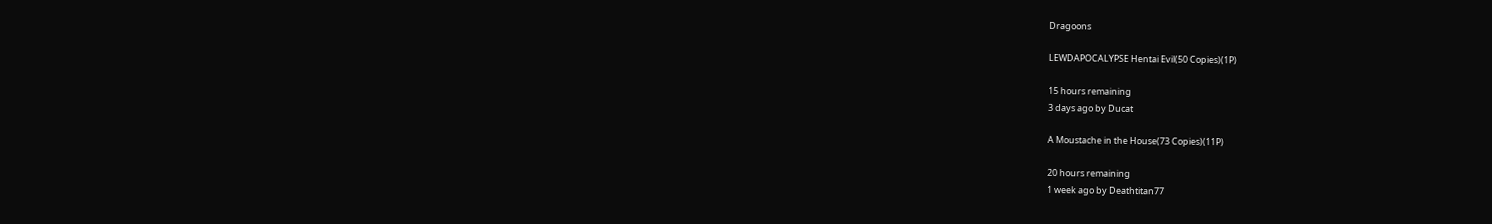Dragoons

LEWDAPOCALYPSE Hentai Evil(50 Copies)(1P)

15 hours remaining
3 days ago by Ducat

A Moustache in the House(73 Copies)(11P)

20 hours remaining
1 week ago by Deathtitan77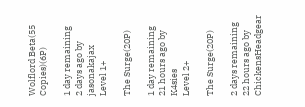Wolflord Beta(55 Copies)(6P)

1 day remaining
2 days ago by jasonakajax
Level 1+

The Surge(20P)

1 day remaining
21 hours ago by K4sies
Level 2+

The Surge(20P)

2 days remaining
22 hours ago by ChickensHeadgear